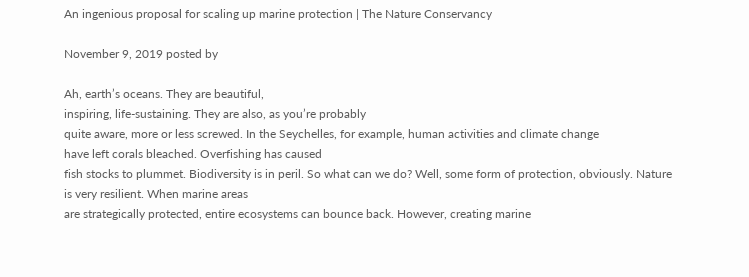An ingenious proposal for scaling up marine protection | The Nature Conservancy

November 9, 2019 posted by

Ah, earth’s oceans. They are beautiful,
inspiring, life-sustaining. They are also, as you’re probably
quite aware, more or less screwed. In the Seychelles, for example, human activities and climate change
have left corals bleached. Overfishing has caused
fish stocks to plummet. Biodiversity is in peril. So what can we do? Well, some form of protection, obviously. Nature is very resilient. When marine areas
are strategically protected, entire ecosystems can bounce back. However, creating marine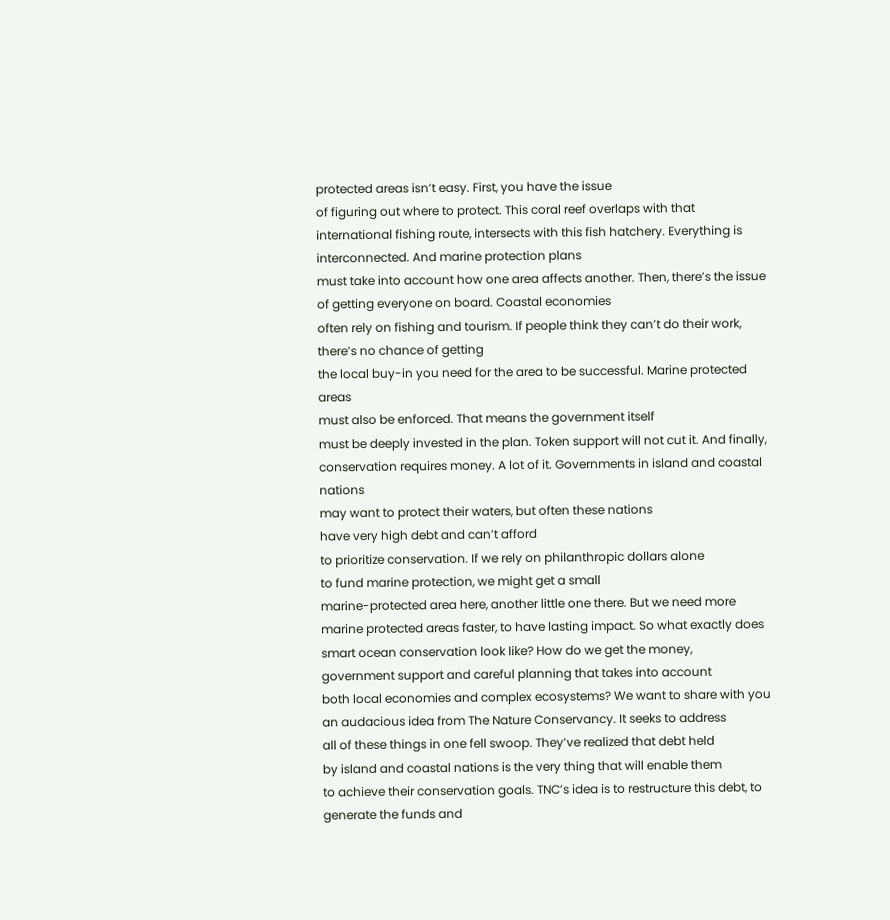protected areas isn’t easy. First, you have the issue
of figuring out where to protect. This coral reef overlaps with that
international fishing route, intersects with this fish hatchery. Everything is interconnected. And marine protection plans
must take into account how one area affects another. Then, there’s the issue
of getting everyone on board. Coastal economies
often rely on fishing and tourism. If people think they can’t do their work, there’s no chance of getting
the local buy-in you need for the area to be successful. Marine protected areas
must also be enforced. That means the government itself
must be deeply invested in the plan. Token support will not cut it. And finally, conservation requires money. A lot of it. Governments in island and coastal nations
may want to protect their waters, but often these nations
have very high debt and can’t afford
to prioritize conservation. If we rely on philanthropic dollars alone
to fund marine protection, we might get a small
marine-protected area here, another little one there. But we need more
marine protected areas faster, to have lasting impact. So what exactly does
smart ocean conservation look like? How do we get the money,
government support and careful planning that takes into account
both local economies and complex ecosystems? We want to share with you
an audacious idea from The Nature Conservancy. It seeks to address
all of these things in one fell swoop. They’ve realized that debt held
by island and coastal nations is the very thing that will enable them
to achieve their conservation goals. TNC’s idea is to restructure this debt, to generate the funds and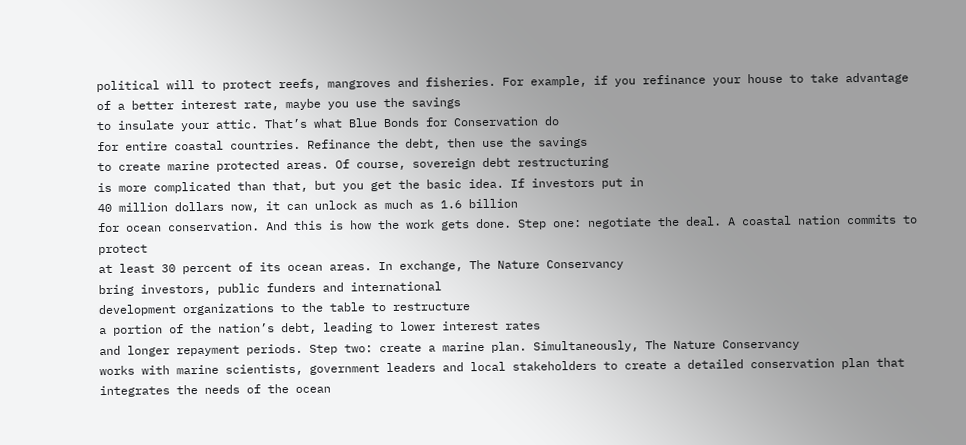political will to protect reefs, mangroves and fisheries. For example, if you refinance your house to take advantage
of a better interest rate, maybe you use the savings
to insulate your attic. That’s what Blue Bonds for Conservation do
for entire coastal countries. Refinance the debt, then use the savings
to create marine protected areas. Of course, sovereign debt restructuring
is more complicated than that, but you get the basic idea. If investors put in
40 million dollars now, it can unlock as much as 1.6 billion
for ocean conservation. And this is how the work gets done. Step one: negotiate the deal. A coastal nation commits to protect
at least 30 percent of its ocean areas. In exchange, The Nature Conservancy
bring investors, public funders and international
development organizations to the table to restructure
a portion of the nation’s debt, leading to lower interest rates
and longer repayment periods. Step two: create a marine plan. Simultaneously, The Nature Conservancy
works with marine scientists, government leaders and local stakeholders to create a detailed conservation plan that integrates the needs of the ocean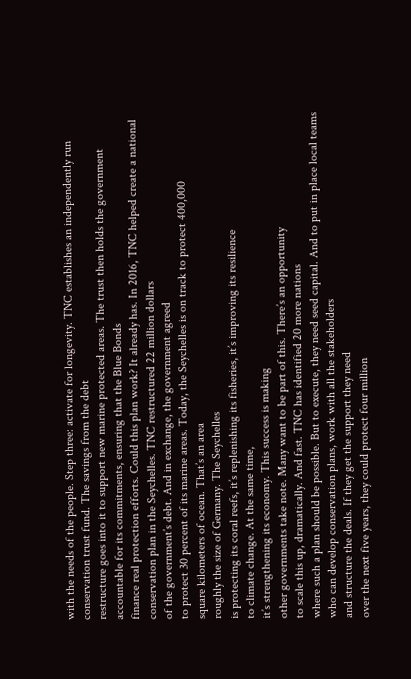with the needs of the people. Step three: activate for longevity. TNC establishes an independently run
conservation trust fund. The savings from the debt
restructure goes into it to support new marine protected areas. The trust then holds the government
accountable for its commitments, ensuring that the Blue Bonds
finance real protection efforts. Could this plan work? It already has. In 2016, TNC helped create a national
conservation plan in the Seychelles. TNC restructured 22 million dollars
of the government’s debt. And in exchange, the government agreed
to protect 30 percent of its marine areas. Today, the Seychelles is on track to protect 400,000
square kilometers of ocean. That’s an area
roughly the size of Germany. The Seychelles
is protecting its coral reefs, it’s replenishing its fisheries, it’s improving its resilience
to climate change. At the same time,
it’s strengthening its economy. This success is making
other governments take note. Many want to be part of this. There’s an opportunity
to scale this up, dramatically. And fast. TNC has identified 20 more nations
where such a plan should be possible. But to execute, they need seed capital. And to put in place local teams
who can develop conservation plans, work with all the stakeholders
and structure the deals. If they get the support they need
over the next five years, they could protect four million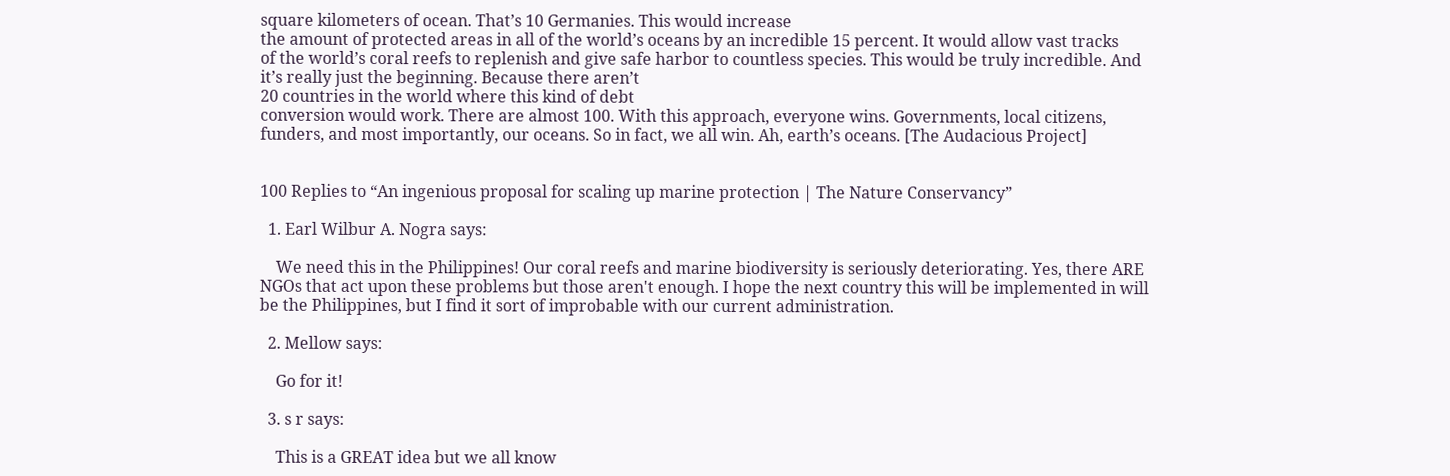square kilometers of ocean. That’s 10 Germanies. This would increase
the amount of protected areas in all of the world’s oceans by an incredible 15 percent. It would allow vast tracks
of the world’s coral reefs to replenish and give safe harbor to countless species. This would be truly incredible. And it’s really just the beginning. Because there aren’t
20 countries in the world where this kind of debt
conversion would work. There are almost 100. With this approach, everyone wins. Governments, local citizens, funders, and most importantly, our oceans. So in fact, we all win. Ah, earth’s oceans. [The Audacious Project]


100 Replies to “An ingenious proposal for scaling up marine protection | The Nature Conservancy”

  1. Earl Wilbur A. Nogra says:

    We need this in the Philippines! Our coral reefs and marine biodiversity is seriously deteriorating. Yes, there ARE NGOs that act upon these problems but those aren't enough. I hope the next country this will be implemented in will be the Philippines, but I find it sort of improbable with our current administration.

  2. Mellow says:

    Go for it!

  3. s r says:

    This is a GREAT idea but we all know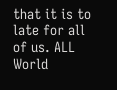that it is to late for all of us. ALL World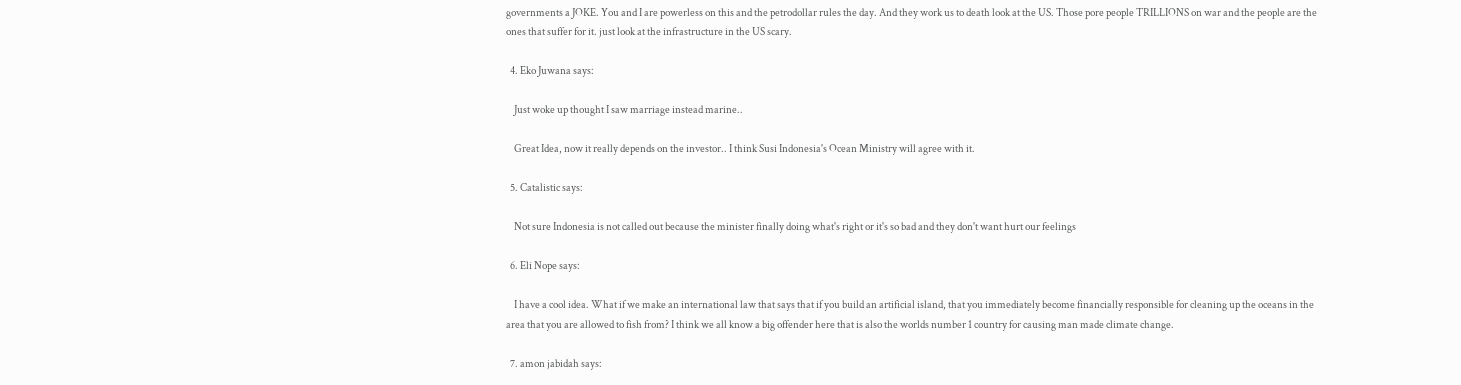governments a JOKE. You and I are powerless on this and the petrodollar rules the day. And they work us to death look at the US. Those pore people TRILLIONS on war and the people are the ones that suffer for it. just look at the infrastructure in the US scary.

  4. Eko Juwana says:

    Just woke up thought I saw marriage instead marine..

    Great Idea, now it really depends on the investor.. I think Susi Indonesia's Ocean Ministry will agree with it.

  5. Catalistic says:

    Not sure Indonesia is not called out because the minister finally doing what's right or it's so bad and they don't want hurt our feelings

  6. Eli Nope says:

    I have a cool idea. What if we make an international law that says that if you build an artificial island, that you immediately become financially responsible for cleaning up the oceans in the area that you are allowed to fish from? I think we all know a big offender here that is also the worlds number 1 country for causing man made climate change.

  7. amon jabidah says: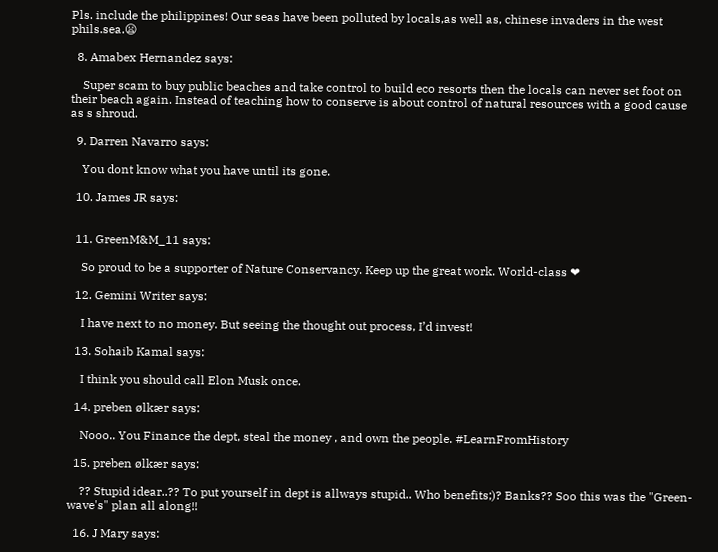Pls. include the philippines! Our seas have been polluted by locals,as well as, chinese invaders in the west phils.sea.😦

  8. Amabex Hernandez says:

    Super scam to buy public beaches and take control to build eco resorts then the locals can never set foot on their beach again. Instead of teaching how to conserve is about control of natural resources with a good cause as s shroud.

  9. Darren Navarro says:

    You dont know what you have until its gone.

  10. James JR says:


  11. GreenM&M_11 says:

    So proud to be a supporter of Nature Conservancy. Keep up the great work. World-class ❤

  12. Gemini Writer says:

    I have next to no money. But seeing the thought out process, I’d invest!

  13. Sohaib Kamal says:

    I think you should call Elon Musk once.

  14. preben ølkær says:

    Nooo.. You Finance the dept, steal the money , and own the people. #LearnFromHistory

  15. preben ølkær says:

    ?? Stupid idear..?? To put yourself in dept is allways stupid.. Who benefits;)? Banks?? Soo this was the "Green-wave's" plan all along!!

  16. J Mary says: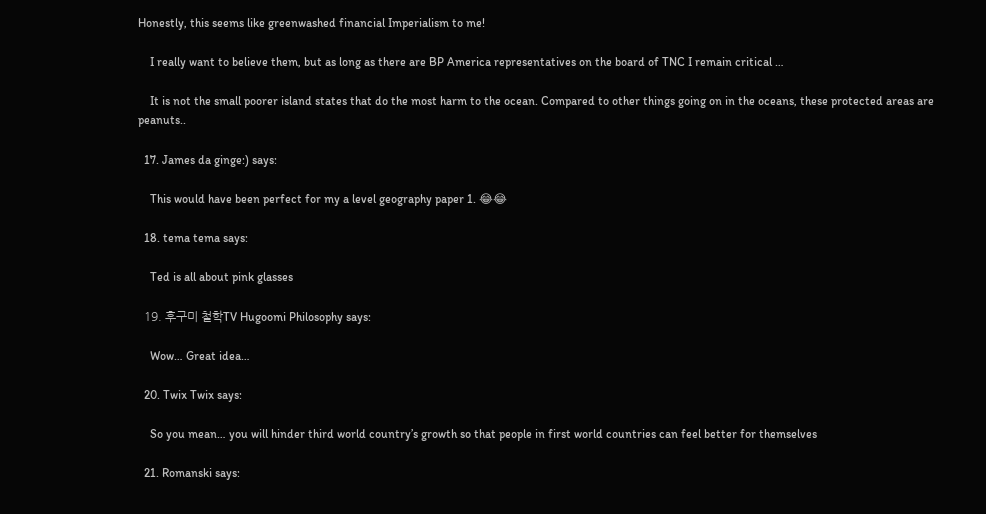Honestly, this seems like greenwashed financial Imperialism to me!

    I really want to believe them, but as long as there are BP America representatives on the board of TNC I remain critical …

    It is not the small poorer island states that do the most harm to the ocean. Compared to other things going on in the oceans, these protected areas are peanuts..

  17. James da ginge:) says:

    This would have been perfect for my a level geography paper 1. 😂😂

  18. tema tema says:

    Ted is all about pink glasses

  19. 후구미 철학TV Hugoomi Philosophy says:

    Wow… Great idea…

  20. Twix Twix says:

    So you mean… you will hinder third world country’s growth so that people in first world countries can feel better for themselves

  21. Romanski says: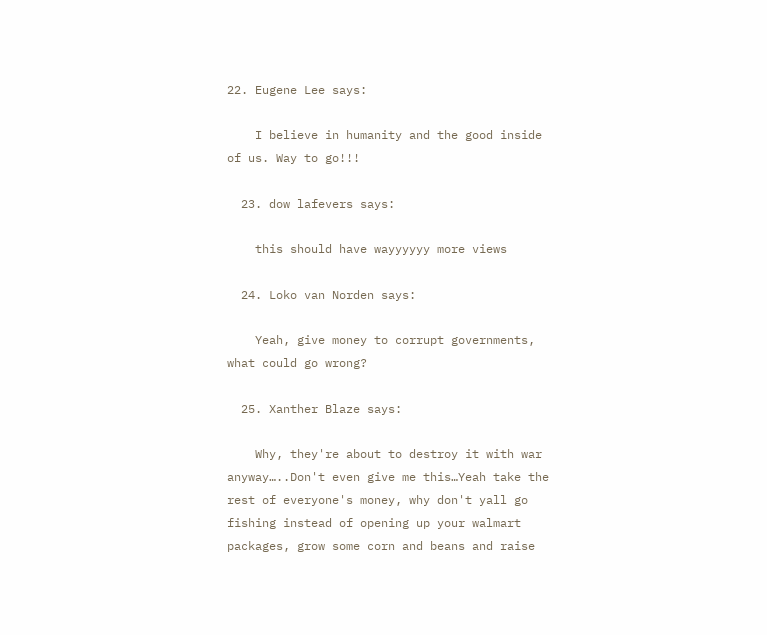22. Eugene Lee says:

    I believe in humanity and the good inside of us. Way to go!!!

  23. dow lafevers says:

    this should have wayyyyyy more views

  24. Loko van Norden says:

    Yeah, give money to corrupt governments, what could go wrong?

  25. Xanther Blaze says:

    Why, they're about to destroy it with war anyway…..Don't even give me this…Yeah take the rest of everyone's money, why don't yall go fishing instead of opening up your walmart packages, grow some corn and beans and raise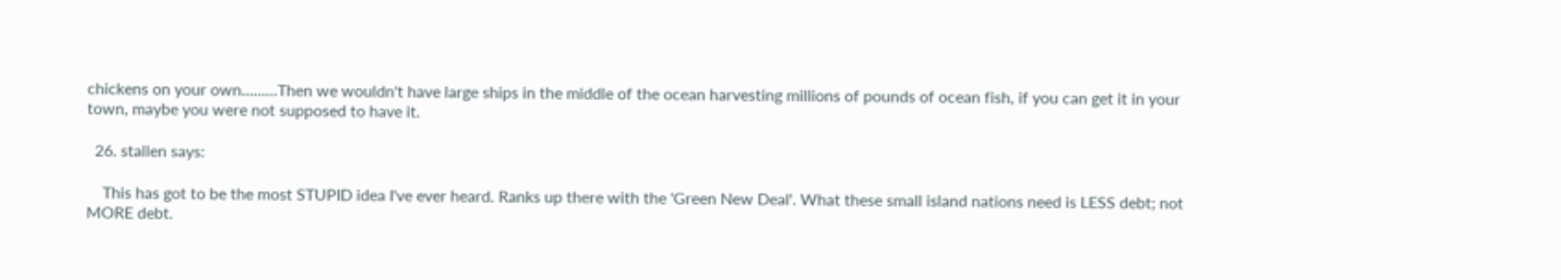chickens on your own………Then we wouldn't have large ships in the middle of the ocean harvesting millions of pounds of ocean fish, if you can get it in your town, maybe you were not supposed to have it.

  26. stallen says:

    This has got to be the most STUPID idea I've ever heard. Ranks up there with the 'Green New Deal'. What these small island nations need is LESS debt; not MORE debt.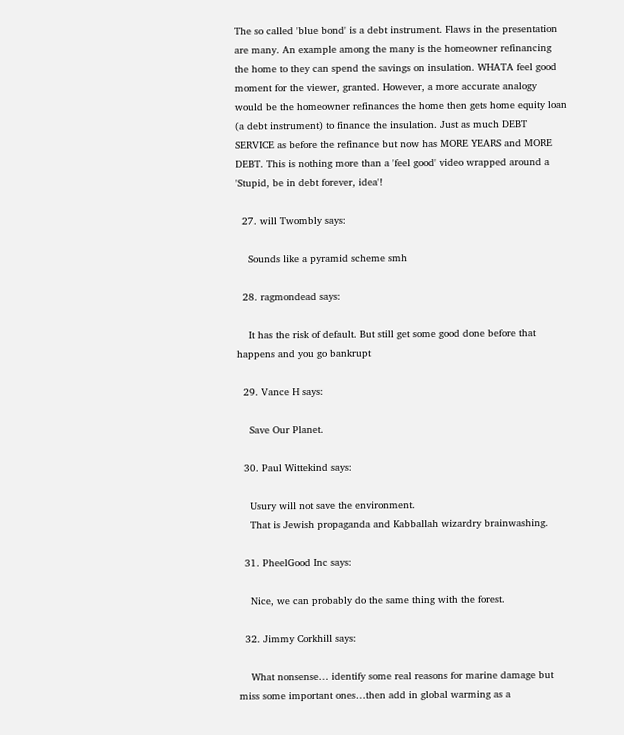The so called 'blue bond' is a debt instrument. Flaws in the presentation are many. An example among the many is the homeowner refinancing the home to they can spend the savings on insulation. WHATA feel good moment for the viewer, granted. However, a more accurate analogy would be the homeowner refinances the home then gets home equity loan (a debt instrument) to finance the insulation. Just as much DEBT SERVICE as before the refinance but now has MORE YEARS and MORE DEBT. This is nothing more than a 'feel good' video wrapped around a 'Stupid, be in debt forever, idea'!

  27. will Twombly says:

    Sounds like a pyramid scheme smh

  28. ragmondead says:

    It has the risk of default. But still get some good done before that happens and you go bankrupt

  29. Vance H says:

    Save Our Planet.

  30. Paul Wittekind says:

    Usury will not save the environment.
    That is Jewish propaganda and Kabballah wizardry brainwashing.

  31. PheelGood Inc says:

    Nice, we can probably do the same thing with the forest.

  32. Jimmy Corkhill says:

    What nonsense… identify some real reasons for marine damage but miss some important ones…then add in global warming as a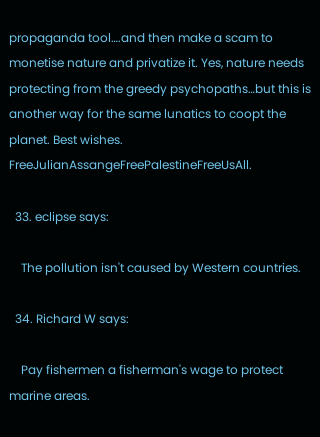propaganda tool….and then make a scam to monetise nature and privatize it. Yes, nature needs protecting from the greedy psychopaths…but this is another way for the same lunatics to coopt the planet. Best wishes. FreeJulianAssangeFreePalestineFreeUsAll.

  33. eclipse says:

    The pollution isn't caused by Western countries.

  34. Richard W says:

    Pay fishermen a fisherman's wage to protect marine areas.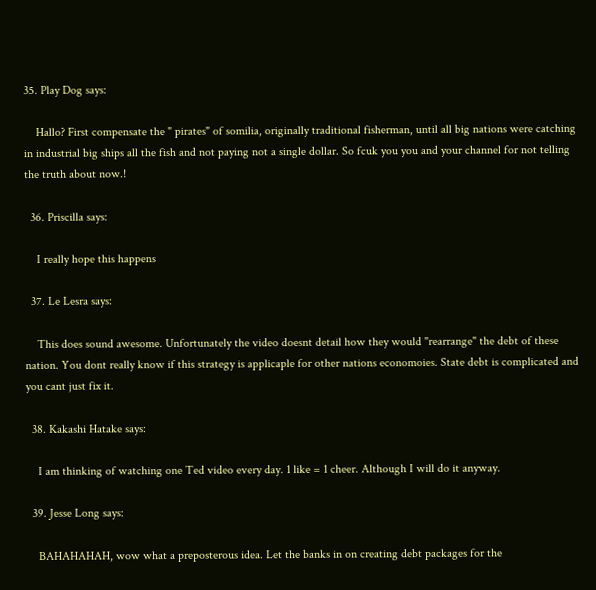35. Play Dog says:

    Hallo? First compensate the " pirates" of somilia, originally traditional fisherman, until all big nations were catching in industrial big ships all the fish and not paying not a single dollar. So fcuk you you and your channel for not telling the truth about now.!

  36. Priscilla says:

    I really hope this happens

  37. Le Lesra says:

    This does sound awesome. Unfortunately the video doesnt detail how they would "rearrange" the debt of these nation. You dont really know if this strategy is applicaple for other nations economoies. State debt is complicated and you cant just fix it.

  38. Kakashi Hatake says:

    I am thinking of watching one Ted video every day. 1 like = 1 cheer. Although I will do it anyway.

  39. Jesse Long says:

    BAHAHAHAH, wow what a preposterous idea. Let the banks in on creating debt packages for the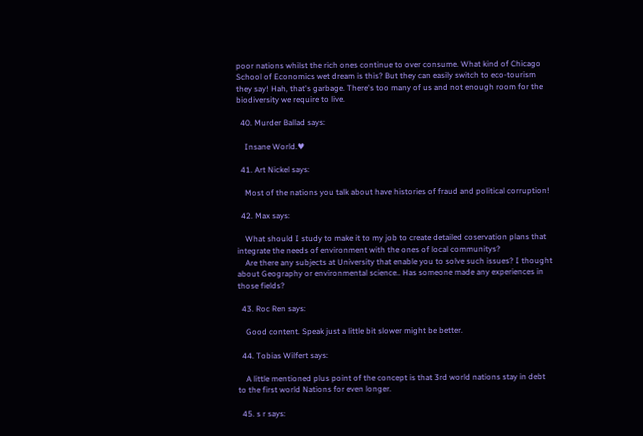poor nations whilst the rich ones continue to over consume. What kind of Chicago School of Economics wet dream is this? But they can easily switch to eco-tourism they say! Hah, that's garbage. There's too many of us and not enough room for the biodiversity we require to live.

  40. Murder Ballad says:

    Insane World.♥

  41. Art Nickel says:

    Most of the nations you talk about have histories of fraud and political corruption!

  42. Max says:

    What should I study to make it to my job to create detailed coservation plans that integrate the needs of environment with the ones of local communitys?
    Are there any subjects at University that enable you to solve such issues? I thought about Geography or environmental science.. Has someone made any experiences in those fields?

  43. Roc Ren says:

    Good content. Speak just a little bit slower might be better.

  44. Tobias Wilfert says:

    A little mentioned plus point of the concept is that 3rd world nations stay in debt to the first world Nations for even longer.

  45. s r says: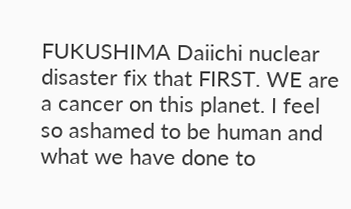FUKUSHIMA Daiichi nuclear disaster fix that FIRST. WE are a cancer on this planet. I feel so ashamed to be human and what we have done to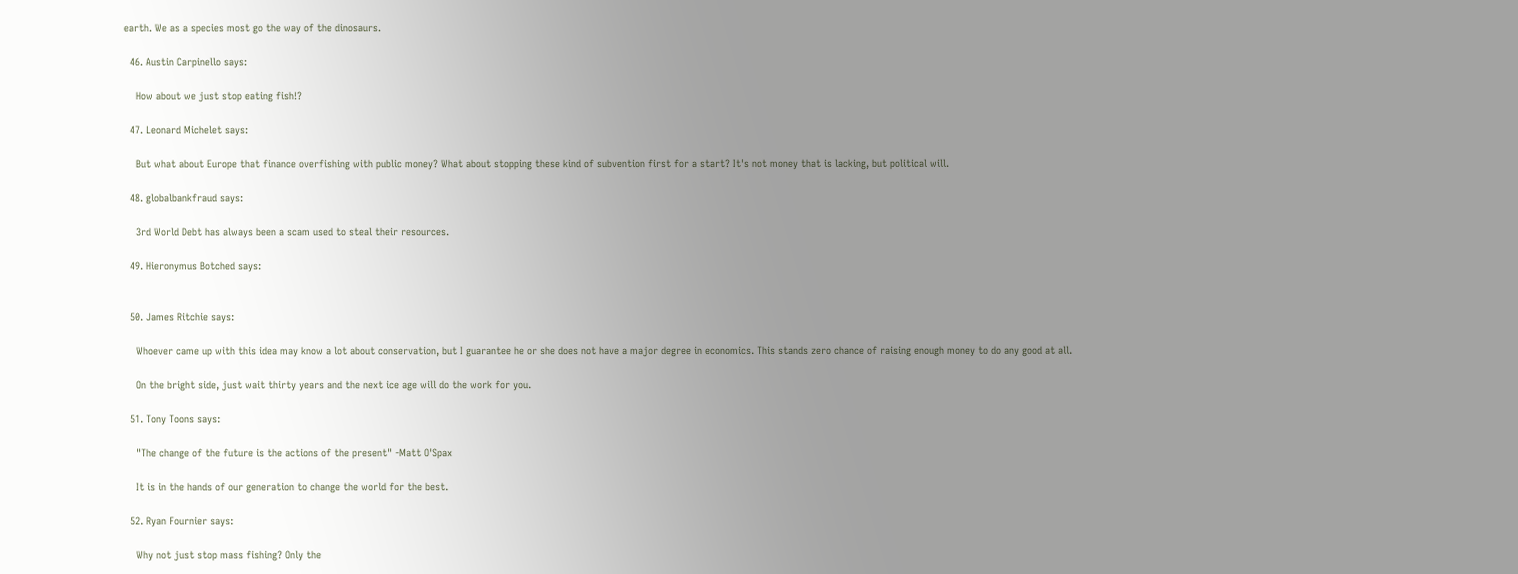earth. We as a species most go the way of the dinosaurs.

  46. Austin Carpinello says:

    How about we just stop eating fish!?

  47. Leonard Michelet says:

    But what about Europe that finance overfishing with public money? What about stopping these kind of subvention first for a start? It's not money that is lacking, but political will.

  48. globalbankfraud says:

    3rd World Debt has always been a scam used to steal their resources.

  49. Hieronymus Botched says:


  50. James Ritchie says:

    Whoever came up with this idea may know a lot about conservation, but I guarantee he or she does not have a major degree in economics. This stands zero chance of raising enough money to do any good at all.

    On the bright side, just wait thirty years and the next ice age will do the work for you.

  51. Tony Toons says:

    "The change of the future is the actions of the present" -Matt O'Spax

    It is in the hands of our generation to change the world for the best.

  52. Ryan Fournier says:

    Why not just stop mass fishing? Only the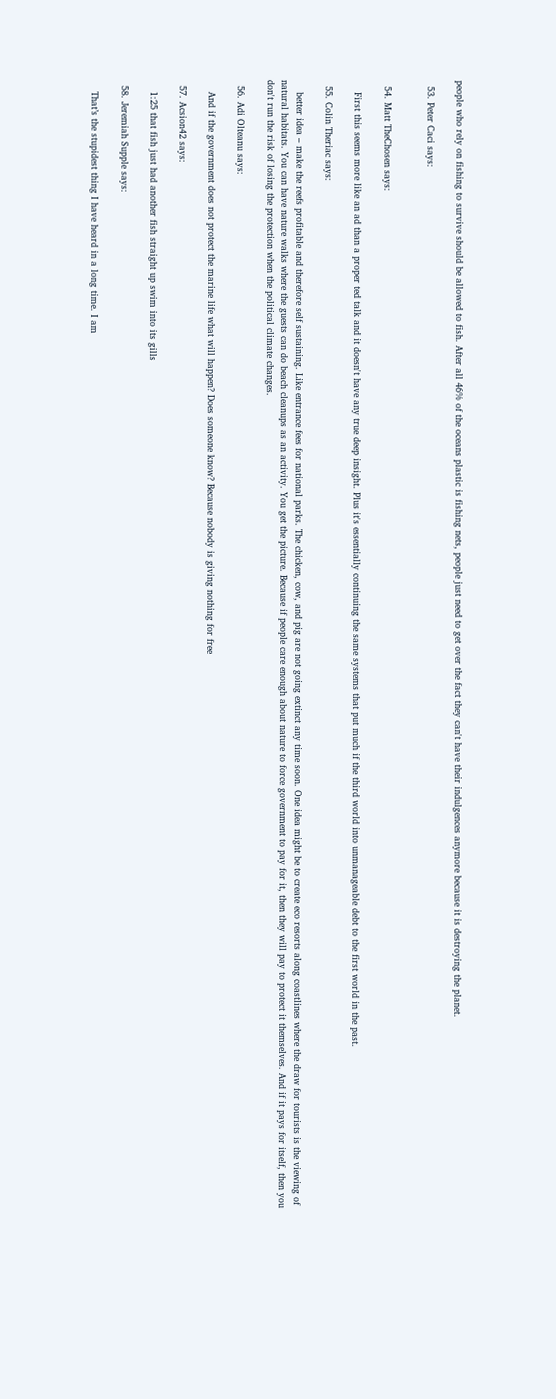people who rely on fishing to survive should be allowed to fish. After all 46% of the oceans plastic is fishing nets, people just need to get over the fact they can't have their indulgences anymore because it is destroying the planet.

  53. Peter Caci says:


  54. Matt TheChosen says:

    First this seems more like an ad than a proper ted talk and it doesn't have any true deep insight. Plus it's essentially continuing the same systems that put much if the third world into unmanageable debt to the first world in the past.

  55. Colin Theriac says:

    better idea – make the reefs profitable and therefore self sustaining. Like entrance fees for national parks. The chicken, cow, and pig are not going extinct any time soon. One idea might be to create eco resorts along coastlines where the draw for tourists is the viewing of natural habitats. You can have nature walks where the guests can do beach cleanups as an activity. You get the picture. Because if people care enough about nature to force government to pay for it, then they will pay to protect it themselves. And if it pays for itself, then you don't run the risk of losing the protection when the political climate changes.

  56. Adi Olteanu says:

    And if the government does not protect the marine life what will happen? Does someone know? Because nobody is giving nothing for free

  57. Acsion42 says:

    1:25 that fish just had another fish straight up swim into its gills

  58. Jeremiah Supple says:

    That’s the stupidest thing I have heard in a long time. I am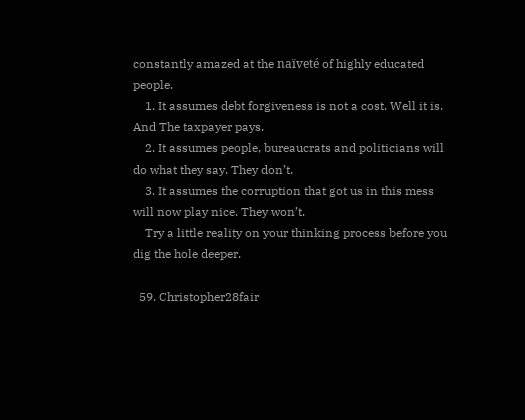constantly amazed at the naïveté of highly educated people.
    1. It assumes debt forgiveness is not a cost. Well it is. And The taxpayer pays.
    2. It assumes people, bureaucrats and politicians will do what they say. They don’t.
    3. It assumes the corruption that got us in this mess will now play nice. They won’t.
    Try a little reality on your thinking process before you dig the hole deeper.

  59. Christopher28fair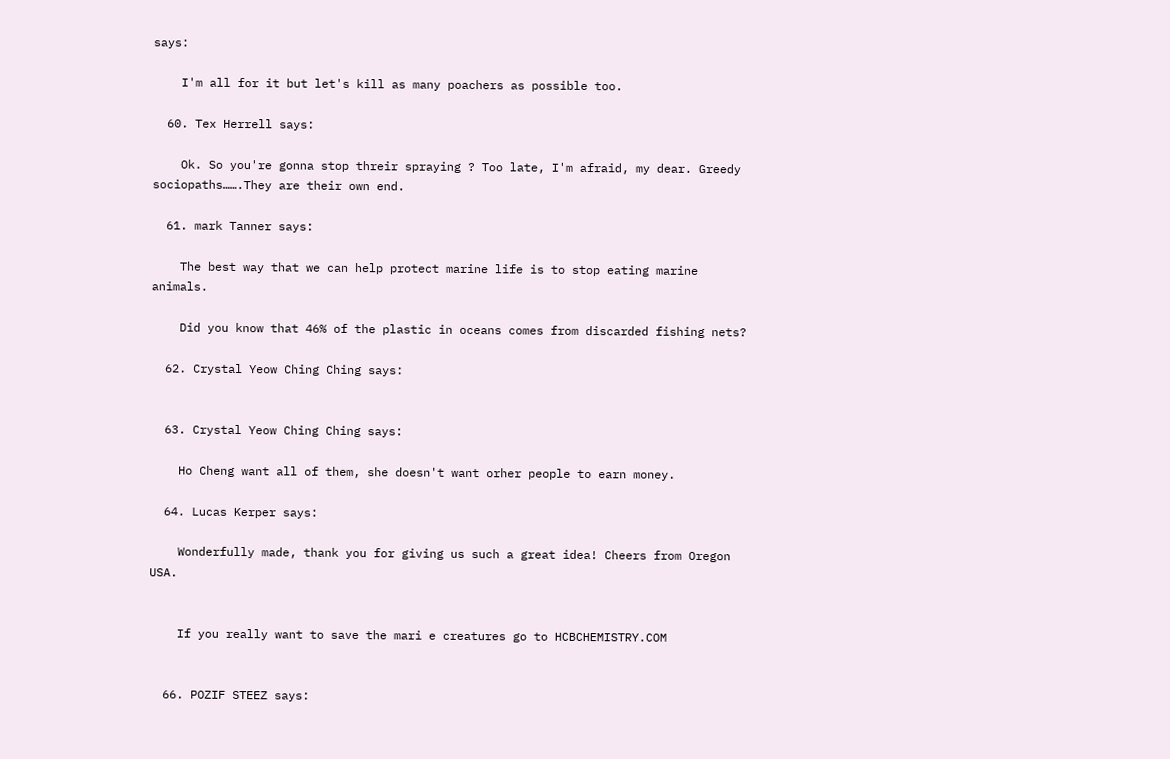says:

    I'm all for it but let's kill as many poachers as possible too.

  60. Tex Herrell says:

    Ok. So you're gonna stop threir spraying ? Too late, I'm afraid, my dear. Greedy sociopaths…….They are their own end.

  61. mark Tanner says:

    The best way that we can help protect marine life is to stop eating marine animals.

    Did you know that 46% of the plastic in oceans comes from discarded fishing nets?

  62. Crystal Yeow Ching Ching says:


  63. Crystal Yeow Ching Ching says:

    Ho Cheng want all of them, she doesn't want orher people to earn money.

  64. Lucas Kerper says:

    Wonderfully made, thank you for giving us such a great idea! Cheers from Oregon USA.


    If you really want to save the mari e creatures go to HCBCHEMISTRY.COM


  66. POZIF STEEZ says: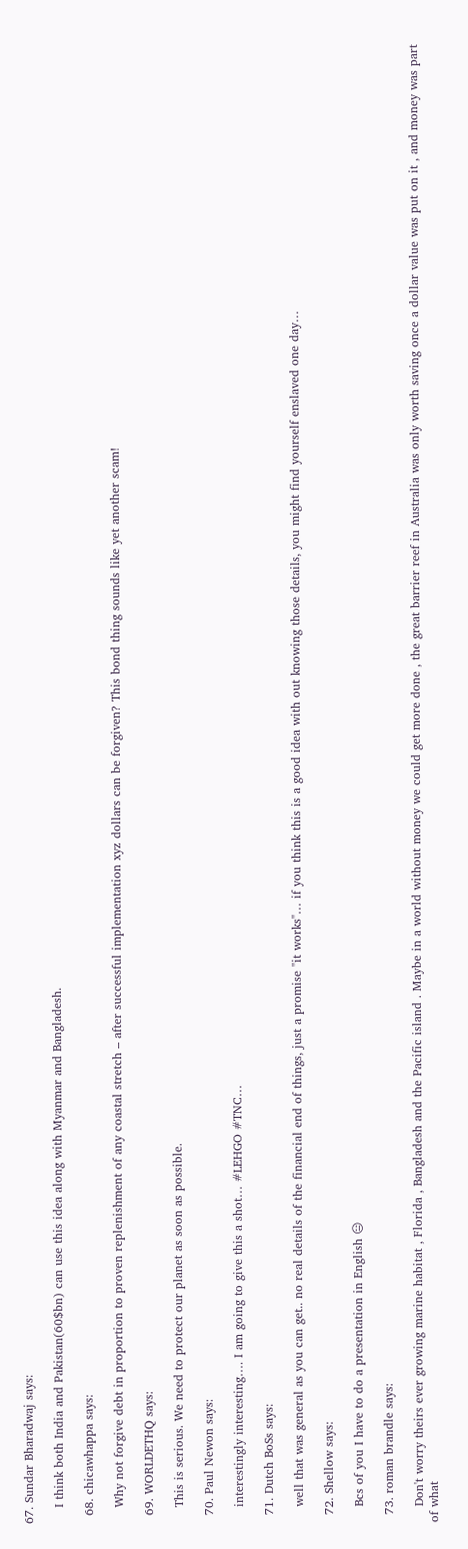67. Sundar Bharadwaj says:

    I think both India and Pakistan(60$bn) can use this idea along with Myanmar and Bangladesh.

  68. chicawhappa says:

    Why not forgive debt in proportion to proven replenishment of any coastal stretch – after successful implementation xyz dollars can be forgiven? This bond thing sounds like yet another scam!

  69. WORLDETHQ says:

    This is serious. We need to protect our planet as soon as possible.

  70. Paul Newon says:

    interestingly interesting…. I am going to give this a shot… #LEHGO #TNC…

  71. Dutch BoSs says:

    well that was general as you can get.. no real details of the financial end of things, just a promise "it works"… if you think this is a good idea with out knowing those details, you might find yourself enslaved one day…

  72. Shellow says:

    Bcs of you I have to do a presentation in English 😑

  73. roman brandle says:

    Don't worry theirs ever growing marine habitat , Florida , Bangladesh and the Pacific island . Maybe in a world without money we could get more done , the great barrier reef in Australia was only worth saving once a dollar value was put on it , and money was part of what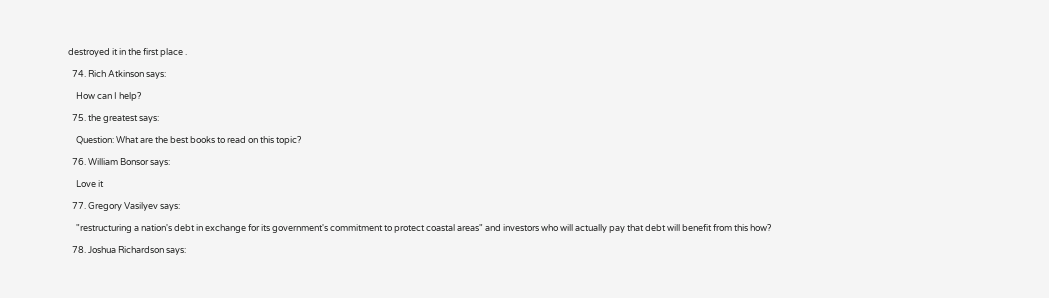destroyed it in the first place .

  74. Rich Atkinson says:

    How can I help?

  75. the greatest says:

    Question: What are the best books to read on this topic?

  76. William Bonsor says:

    Love it

  77. Gregory Vasilyev says:

    "restructuring a nation's debt in exchange for its government's commitment to protect coastal areas" and investors who will actually pay that debt will benefit from this how?

  78. Joshua Richardson says: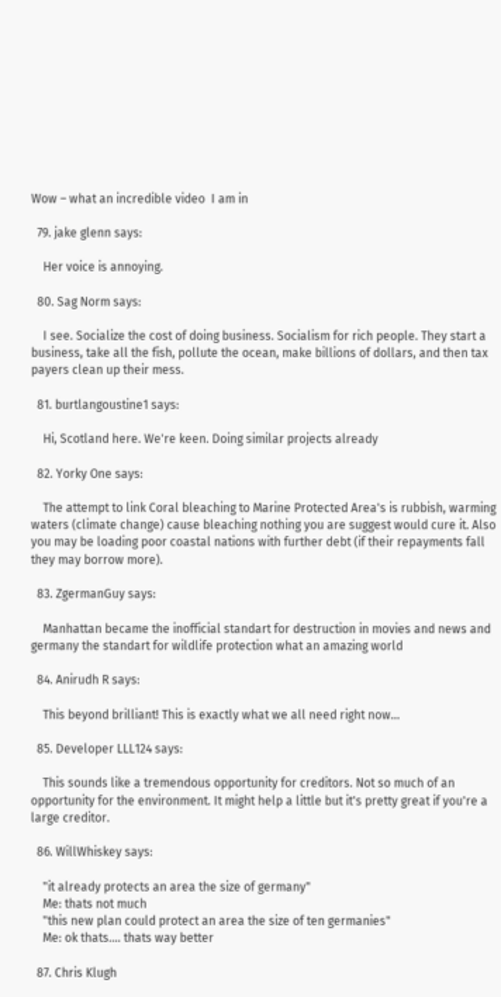Wow – what an incredible video  I am in

  79. jake glenn says:

    Her voice is annoying.

  80. Sag Norm says:

    I see. Socialize the cost of doing business. Socialism for rich people. They start a business, take all the fish, pollute the ocean, make billions of dollars, and then tax payers clean up their mess.

  81. burtlangoustine1 says:

    Hi, Scotland here. We're keen. Doing similar projects already

  82. Yorky One says:

    The attempt to link Coral bleaching to Marine Protected Area's is rubbish, warming waters (climate change) cause bleaching nothing you are suggest would cure it. Also you may be loading poor coastal nations with further debt (if their repayments fall they may borrow more).

  83. ZgermanGuy says:

    Manhattan became the inofficial standart for destruction in movies and news and germany the standart for wildlife protection what an amazing world

  84. Anirudh R says:

    This beyond brilliant! This is exactly what we all need right now…

  85. Developer LLL124 says:

    This sounds like a tremendous opportunity for creditors. Not so much of an opportunity for the environment. It might help a little but it's pretty great if you're a large creditor.

  86. WillWhiskey says:

    "it already protects an area the size of germany"
    Me: thats not much
    "this new plan could protect an area the size of ten germanies"
    Me: ok thats…. thats way better

  87. Chris Klugh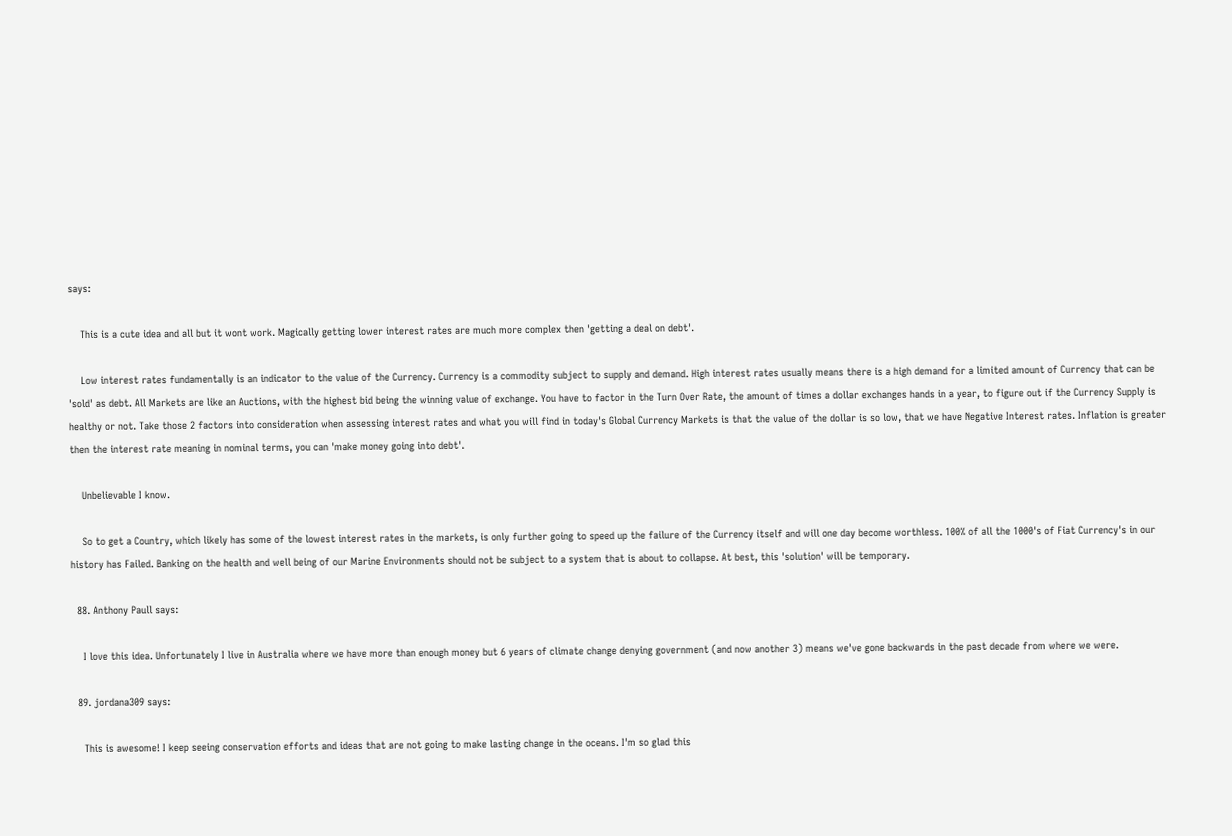says:

    This is a cute idea and all but it wont work. Magically getting lower interest rates are much more complex then 'getting a deal on debt'.

    Low interest rates fundamentally is an indicator to the value of the Currency. Currency is a commodity subject to supply and demand. High interest rates usually means there is a high demand for a limited amount of Currency that can be 'sold' as debt. All Markets are like an Auctions, with the highest bid being the winning value of exchange. You have to factor in the Turn Over Rate, the amount of times a dollar exchanges hands in a year, to figure out if the Currency Supply is healthy or not. Take those 2 factors into consideration when assessing interest rates and what you will find in today's Global Currency Markets is that the value of the dollar is so low, that we have Negative Interest rates. Inflation is greater then the interest rate meaning in nominal terms, you can 'make money going into debt'.

    Unbelievable I know.

    So to get a Country, which likely has some of the lowest interest rates in the markets, is only further going to speed up the failure of the Currency itself and will one day become worthless. 100% of all the 1000's of Fiat Currency's in our history has Failed. Banking on the health and well being of our Marine Environments should not be subject to a system that is about to collapse. At best, this 'solution' will be temporary.

  88. Anthony Paull says:

    I love this idea. Unfortunately I live in Australia where we have more than enough money but 6 years of climate change denying government (and now another 3) means we've gone backwards in the past decade from where we were.

  89. jordana309 says:

    This is awesome! I keep seeing conservation efforts and ideas that are not going to make lasting change in the oceans. I'm so glad this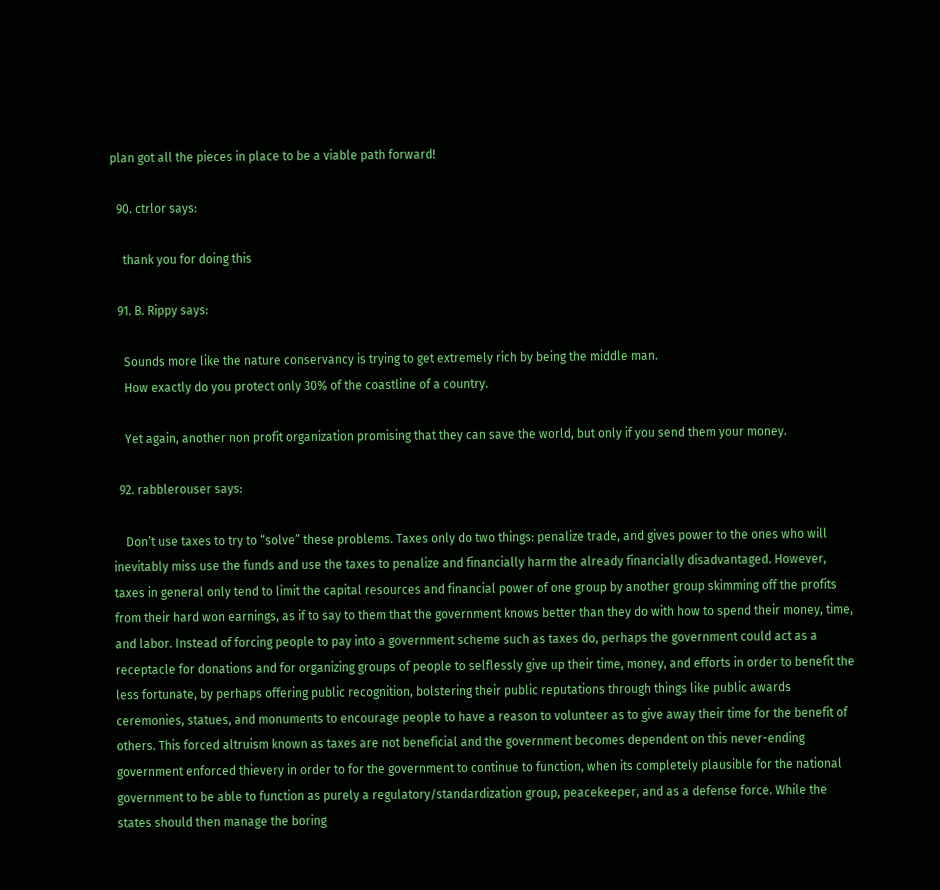plan got all the pieces in place to be a viable path forward!

  90. ctrlor says:

    thank you for doing this

  91. B. Rippy says:

    Sounds more like the nature conservancy is trying to get extremely rich by being the middle man.
    How exactly do you protect only 30% of the coastline of a country.

    Yet again, another non profit organization promising that they can save the world, but only if you send them your money.

  92. rabblerouser says:

    Don’t use taxes to try to “solve” these problems. Taxes only do two things: penalize trade, and gives power to the ones who will inevitably miss use the funds and use the taxes to penalize and financially harm the already financially disadvantaged. However, taxes in general only tend to limit the capital resources and financial power of one group by another group skimming off the profits from their hard won earnings, as if to say to them that the government knows better than they do with how to spend their money, time, and labor. Instead of forcing people to pay into a government scheme such as taxes do, perhaps the government could act as a receptacle for donations and for organizing groups of people to selflessly give up their time, money, and efforts in order to benefit the less fortunate, by perhaps offering public recognition, bolstering their public reputations through things like public awards ceremonies, statues, and monuments to encourage people to have a reason to volunteer as to give away their time for the benefit of others. This forced altruism known as taxes are not beneficial and the government becomes dependent on this never-ending government enforced thievery in order to for the government to continue to function, when its completely plausible for the national government to be able to function as purely a regulatory/standardization group, peacekeeper, and as a defense force. While the states should then manage the boring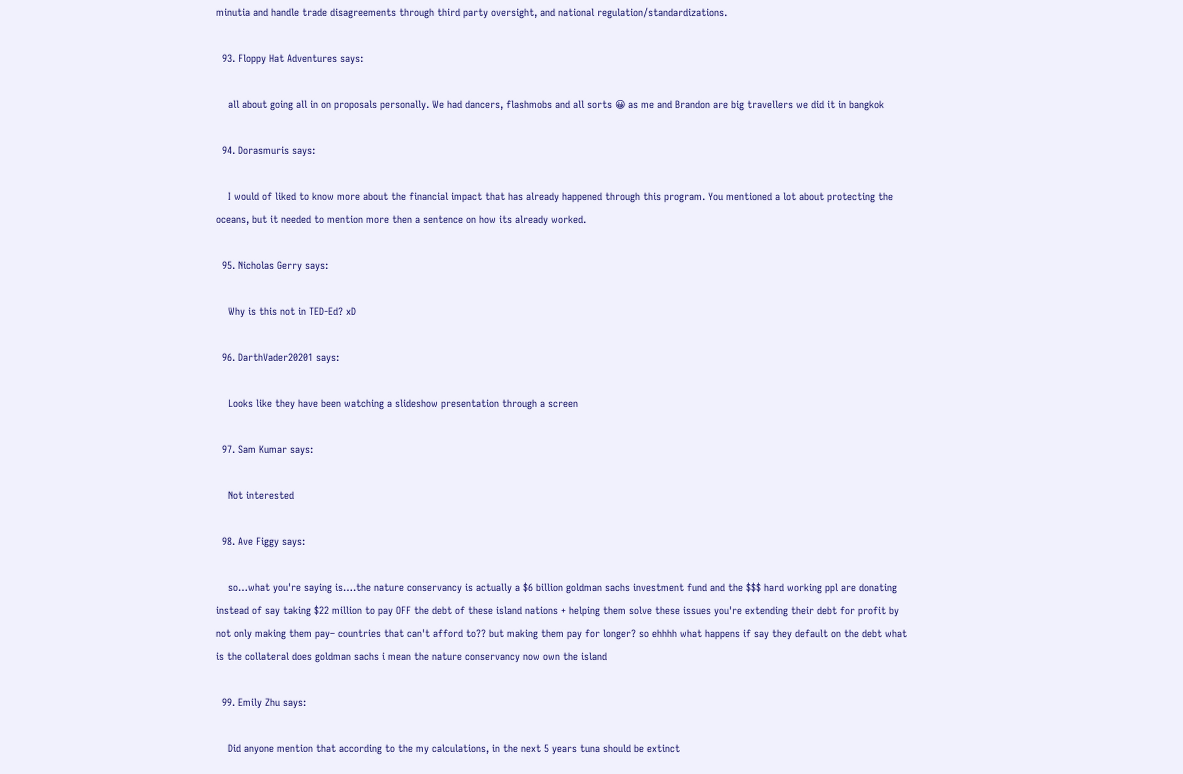minutia and handle trade disagreements through third party oversight, and national regulation/standardizations.

  93. Floppy Hat Adventures says:

    all about going all in on proposals personally. We had dancers, flashmobs and all sorts 😀 as me and Brandon are big travellers we did it in bangkok

  94. Dorasmuris says:

    I would of liked to know more about the financial impact that has already happened through this program. You mentioned a lot about protecting the oceans, but it needed to mention more then a sentence on how its already worked.

  95. Nicholas Gerry says:

    Why is this not in TED-Ed? xD

  96. DarthVader20201 says:

    Looks like they have been watching a slideshow presentation through a screen

  97. Sam Kumar says:

    Not interested

  98. Ave Figgy says:

    so…what you're saying is….the nature conservancy is actually a $6 billion goldman sachs investment fund and the $$$ hard working ppl are donating instead of say taking $22 million to pay OFF the debt of these island nations + helping them solve these issues you're extending their debt for profit by not only making them pay– countries that can't afford to?? but making them pay for longer? so ehhhh what happens if say they default on the debt what is the collateral does goldman sachs i mean the nature conservancy now own the island

  99. Emily Zhu says:

    Did anyone mention that according to the my calculations, in the next 5 years tuna should be extinct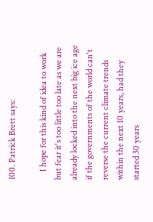100. Patrick Brett says:

    I hope for this kind of idea to work but fear it's too little too late as we are already locked into the next big ice age if the governments of the world can't reverse the current climate trends within the next 10 years, had they started 30 years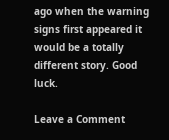ago when the warning signs first appeared it would be a totally different story. Good luck.

Leave a Comment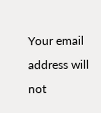Your email address will not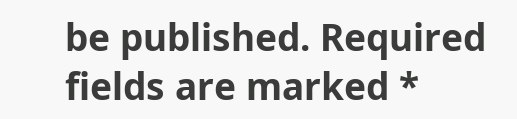be published. Required fields are marked *